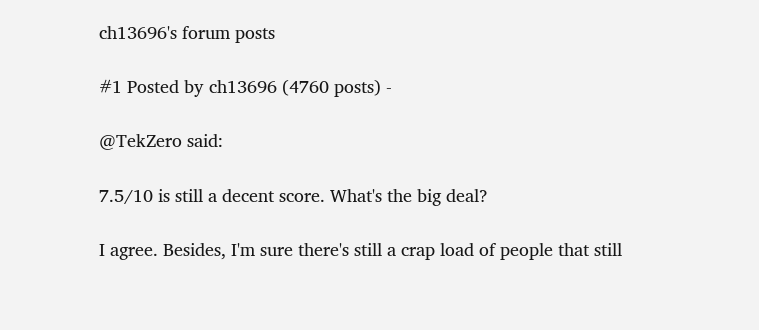ch13696's forum posts

#1 Posted by ch13696 (4760 posts) -

@TekZero said:

7.5/10 is still a decent score. What's the big deal?

I agree. Besides, I'm sure there's still a crap load of people that still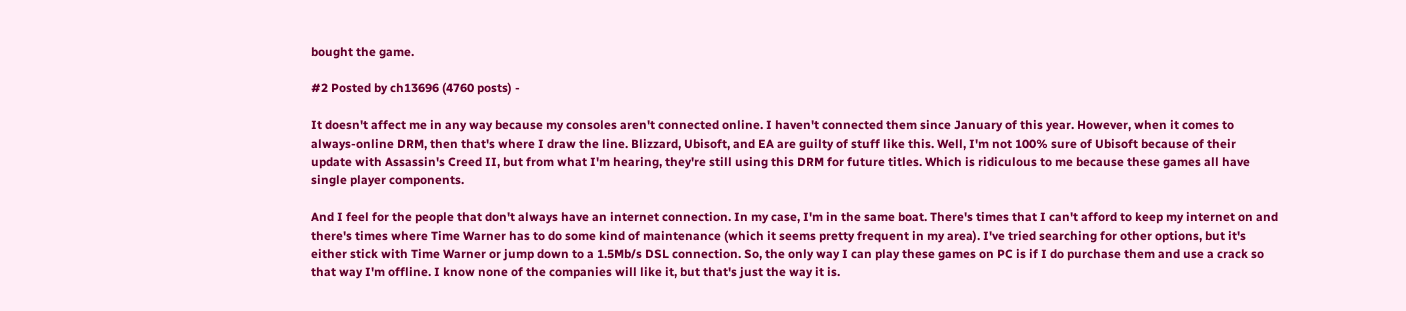bought the game.

#2 Posted by ch13696 (4760 posts) -

It doesn't affect me in any way because my consoles aren't connected online. I haven't connected them since January of this year. However, when it comes to always-online DRM, then that's where I draw the line. Blizzard, Ubisoft, and EA are guilty of stuff like this. Well, I'm not 100% sure of Ubisoft because of their update with Assassin's Creed II, but from what I'm hearing, they're still using this DRM for future titles. Which is ridiculous to me because these games all have single player components.

And I feel for the people that don't always have an internet connection. In my case, I'm in the same boat. There's times that I can't afford to keep my internet on and there's times where Time Warner has to do some kind of maintenance (which it seems pretty frequent in my area). I've tried searching for other options, but it's either stick with Time Warner or jump down to a 1.5Mb/s DSL connection. So, the only way I can play these games on PC is if I do purchase them and use a crack so that way I'm offline. I know none of the companies will like it, but that's just the way it is.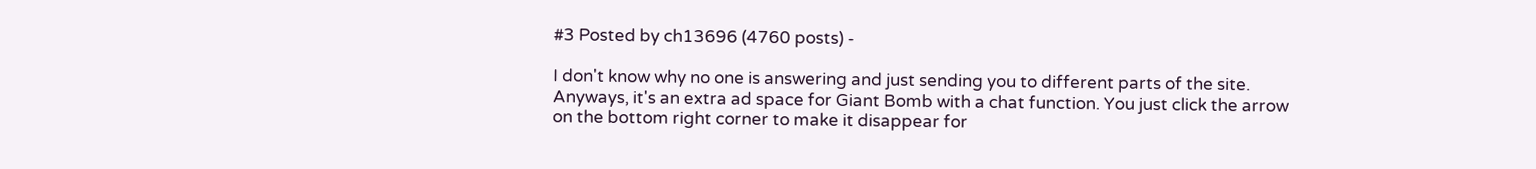#3 Posted by ch13696 (4760 posts) -

I don't know why no one is answering and just sending you to different parts of the site. Anyways, it's an extra ad space for Giant Bomb with a chat function. You just click the arrow on the bottom right corner to make it disappear for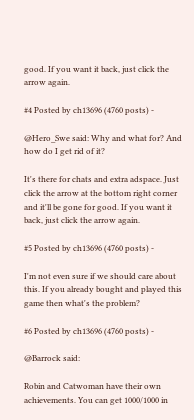good. If you want it back, just click the arrow again.

#4 Posted by ch13696 (4760 posts) -

@Hero_Swe said: Why and what for? And how do I get rid of it?

It's there for chats and extra adspace. Just click the arrow at the bottom right corner and it'll be gone for good. If you want it back, just click the arrow again.

#5 Posted by ch13696 (4760 posts) -

I'm not even sure if we should care about this. If you already bought and played this game then what's the problem?

#6 Posted by ch13696 (4760 posts) -

@Barrock said:

Robin and Catwoman have their own achievements. You can get 1000/1000 in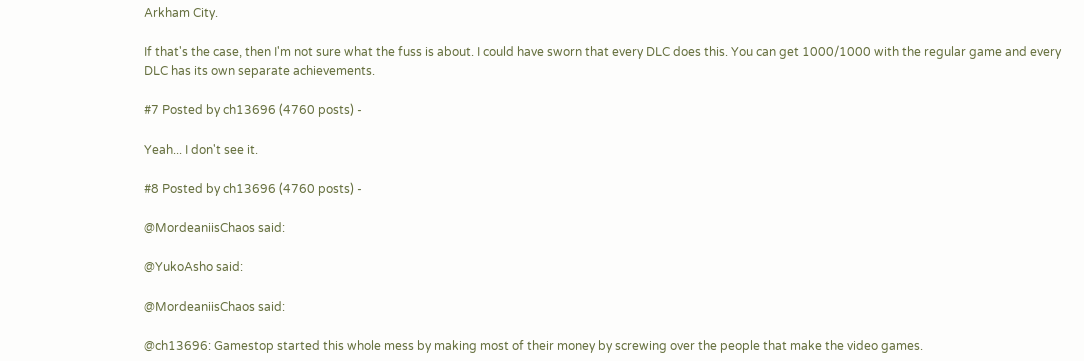Arkham City.

If that's the case, then I'm not sure what the fuss is about. I could have sworn that every DLC does this. You can get 1000/1000 with the regular game and every DLC has its own separate achievements.

#7 Posted by ch13696 (4760 posts) -

Yeah... I don't see it.

#8 Posted by ch13696 (4760 posts) -

@MordeaniisChaos said:

@YukoAsho said:

@MordeaniisChaos said:

@ch13696: Gamestop started this whole mess by making most of their money by screwing over the people that make the video games.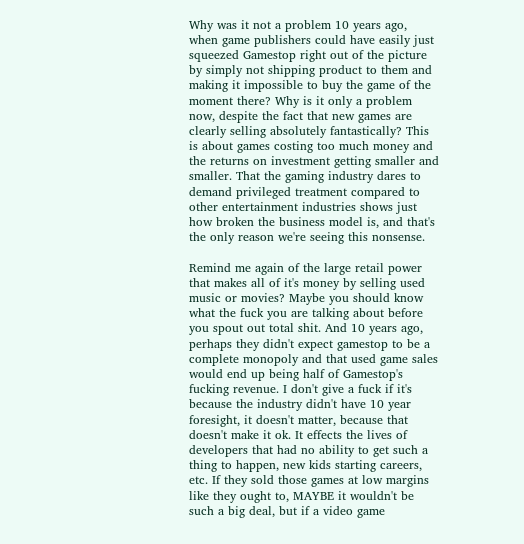Why was it not a problem 10 years ago, when game publishers could have easily just squeezed Gamestop right out of the picture by simply not shipping product to them and making it impossible to buy the game of the moment there? Why is it only a problem now, despite the fact that new games are clearly selling absolutely fantastically? This is about games costing too much money and the returns on investment getting smaller and smaller. That the gaming industry dares to demand privileged treatment compared to other entertainment industries shows just how broken the business model is, and that's the only reason we're seeing this nonsense.

Remind me again of the large retail power that makes all of it's money by selling used music or movies? Maybe you should know what the fuck you are talking about before you spout out total shit. And 10 years ago, perhaps they didn't expect gamestop to be a complete monopoly and that used game sales would end up being half of Gamestop's fucking revenue. I don't give a fuck if it's because the industry didn't have 10 year foresight, it doesn't matter, because that doesn't make it ok. It effects the lives of developers that had no ability to get such a thing to happen, new kids starting careers, etc. If they sold those games at low margins like they ought to, MAYBE it wouldn't be such a big deal, but if a video game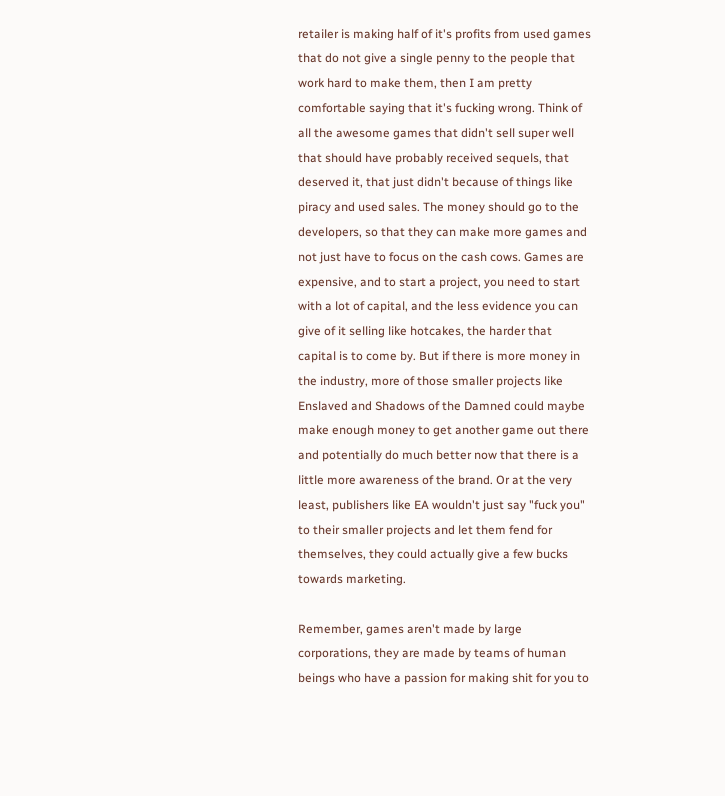retailer is making half of it's profits from used games that do not give a single penny to the people that work hard to make them, then I am pretty comfortable saying that it's fucking wrong. Think of all the awesome games that didn't sell super well that should have probably received sequels, that deserved it, that just didn't because of things like piracy and used sales. The money should go to the developers, so that they can make more games and not just have to focus on the cash cows. Games are expensive, and to start a project, you need to start with a lot of capital, and the less evidence you can give of it selling like hotcakes, the harder that capital is to come by. But if there is more money in the industry, more of those smaller projects like Enslaved and Shadows of the Damned could maybe make enough money to get another game out there and potentially do much better now that there is a little more awareness of the brand. Or at the very least, publishers like EA wouldn't just say "fuck you" to their smaller projects and let them fend for themselves, they could actually give a few bucks towards marketing.

Remember, games aren't made by large corporations, they are made by teams of human beings who have a passion for making shit for you to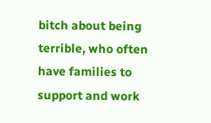bitch about being terrible, who often have families to support and work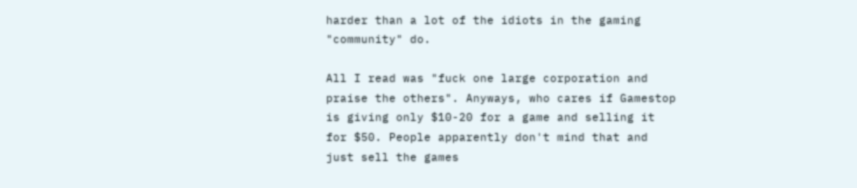harder than a lot of the idiots in the gaming "community" do.

All I read was "fuck one large corporation and praise the others". Anyways, who cares if Gamestop is giving only $10-20 for a game and selling it for $50. People apparently don't mind that and just sell the games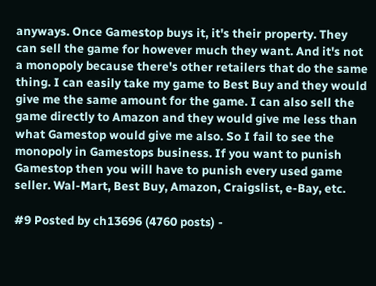anyways. Once Gamestop buys it, it's their property. They can sell the game for however much they want. And it's not a monopoly because there's other retailers that do the same thing. I can easily take my game to Best Buy and they would give me the same amount for the game. I can also sell the game directly to Amazon and they would give me less than what Gamestop would give me also. So I fail to see the monopoly in Gamestops business. If you want to punish Gamestop then you will have to punish every used game seller. Wal-Mart, Best Buy, Amazon, Craigslist, e-Bay, etc.

#9 Posted by ch13696 (4760 posts) -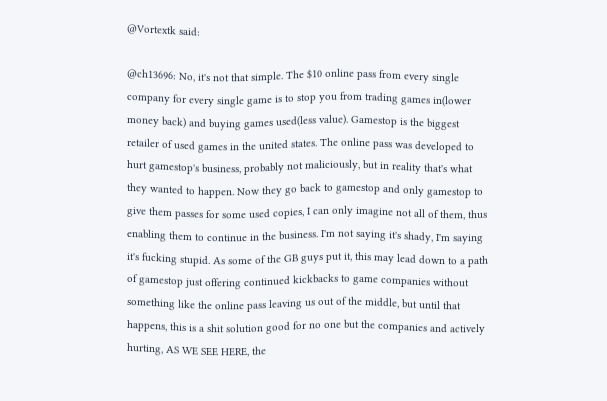@Vortextk said:

@ch13696: No, it's not that simple. The $10 online pass from every single company for every single game is to stop you from trading games in(lower money back) and buying games used(less value). Gamestop is the biggest retailer of used games in the united states. The online pass was developed to hurt gamestop's business, probably not maliciously, but in reality that's what they wanted to happen. Now they go back to gamestop and only gamestop to give them passes for some used copies, I can only imagine not all of them, thus enabling them to continue in the business. I'm not saying it's shady, I'm saying it's fucking stupid. As some of the GB guys put it, this may lead down to a path of gamestop just offering continued kickbacks to game companies without something like the online pass leaving us out of the middle, but until that happens, this is a shit solution good for no one but the companies and actively hurting, AS WE SEE HERE, the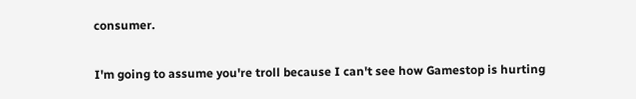consumer.

I'm going to assume you're troll because I can't see how Gamestop is hurting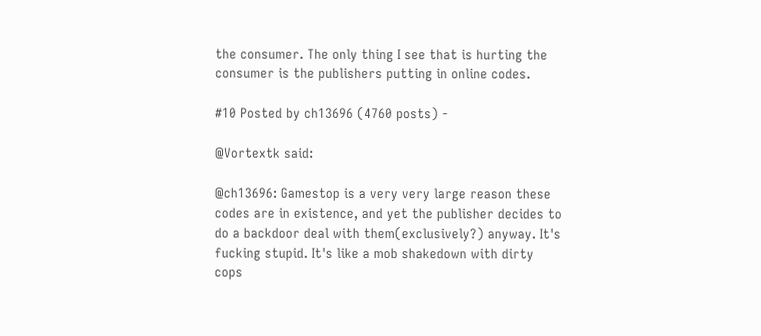the consumer. The only thing I see that is hurting the consumer is the publishers putting in online codes.

#10 Posted by ch13696 (4760 posts) -

@Vortextk said:

@ch13696: Gamestop is a very very large reason these codes are in existence, and yet the publisher decides to do a backdoor deal with them(exclusively?) anyway. It's fucking stupid. It's like a mob shakedown with dirty cops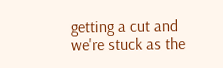getting a cut and we're stuck as the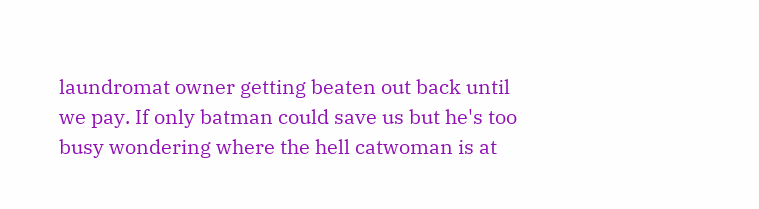laundromat owner getting beaten out back until we pay. If only batman could save us but he's too busy wondering where the hell catwoman is at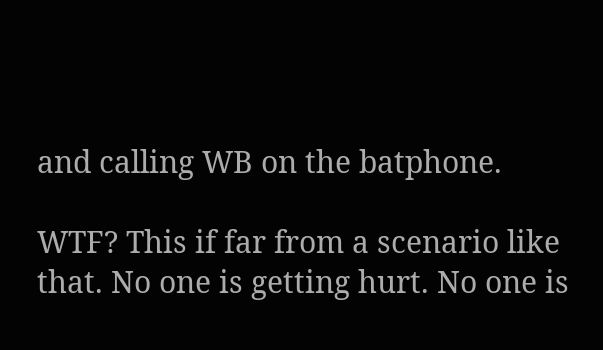and calling WB on the batphone.

WTF? This if far from a scenario like that. No one is getting hurt. No one is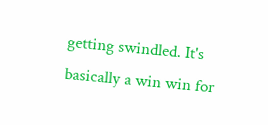getting swindled. It's basically a win win for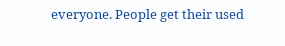everyone. People get their used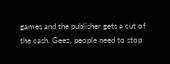games and the publisher gets a cut of the cash. Geez, people need to stop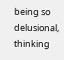being so delusional, thinking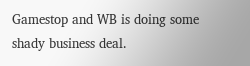Gamestop and WB is doing some shady business deal.